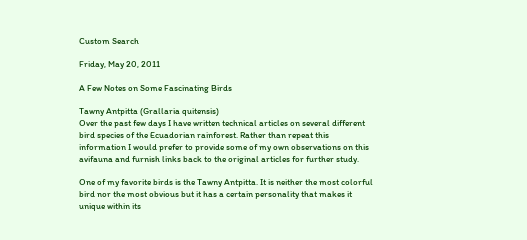Custom Search

Friday, May 20, 2011

A Few Notes on Some Fascinating Birds

Tawny Antpitta (Grallaria quitensis)
Over the past few days I have written technical articles on several different bird species of the Ecuadorian rainforest. Rather than repeat this information I would prefer to provide some of my own observations on this avifauna and furnish links back to the original articles for further study.

One of my favorite birds is the Tawny Antpitta. It is neither the most colorful bird nor the most obvious but it has a certain personality that makes it unique within its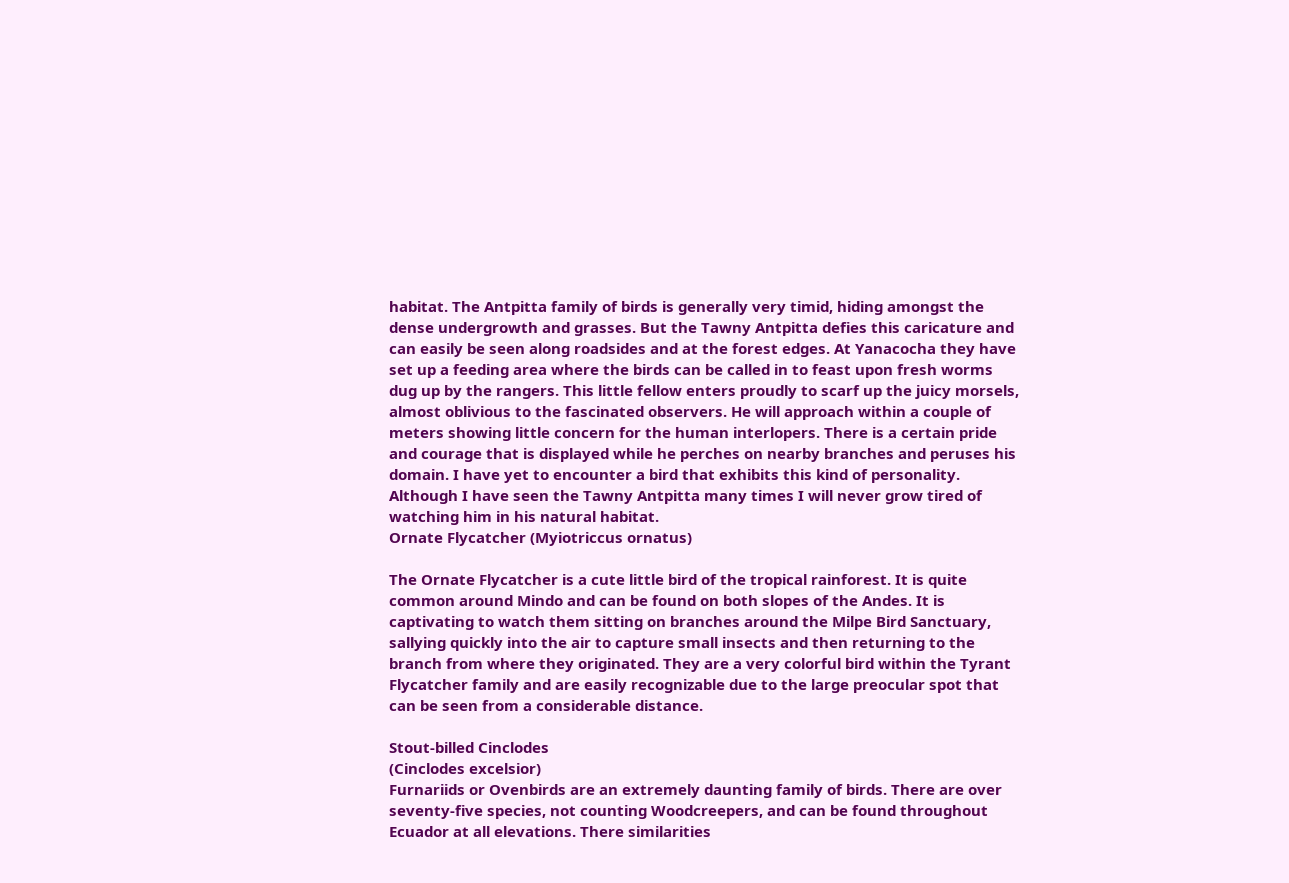habitat. The Antpitta family of birds is generally very timid, hiding amongst the dense undergrowth and grasses. But the Tawny Antpitta defies this caricature and can easily be seen along roadsides and at the forest edges. At Yanacocha they have set up a feeding area where the birds can be called in to feast upon fresh worms dug up by the rangers. This little fellow enters proudly to scarf up the juicy morsels, almost oblivious to the fascinated observers. He will approach within a couple of meters showing little concern for the human interlopers. There is a certain pride and courage that is displayed while he perches on nearby branches and peruses his domain. I have yet to encounter a bird that exhibits this kind of personality. Although I have seen the Tawny Antpitta many times I will never grow tired of watching him in his natural habitat.
Ornate Flycatcher (Myiotriccus ornatus)

The Ornate Flycatcher is a cute little bird of the tropical rainforest. It is quite common around Mindo and can be found on both slopes of the Andes. It is captivating to watch them sitting on branches around the Milpe Bird Sanctuary, sallying quickly into the air to capture small insects and then returning to the branch from where they originated. They are a very colorful bird within the Tyrant Flycatcher family and are easily recognizable due to the large preocular spot that can be seen from a considerable distance.

Stout-billed Cinclodes
(Cinclodes excelsior)
Furnariids or Ovenbirds are an extremely daunting family of birds. There are over seventy-five species, not counting Woodcreepers, and can be found throughout Ecuador at all elevations. There similarities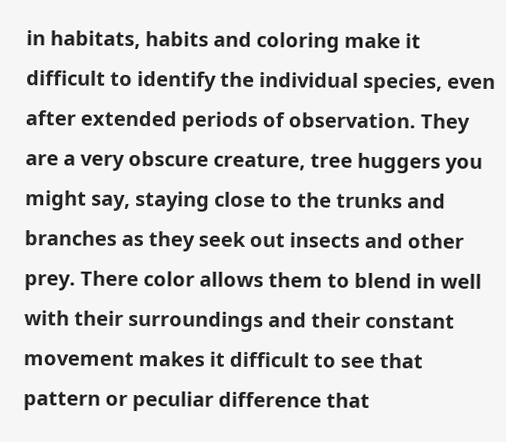in habitats, habits and coloring make it difficult to identify the individual species, even after extended periods of observation. They are a very obscure creature, tree huggers you might say, staying close to the trunks and branches as they seek out insects and other prey. There color allows them to blend in well with their surroundings and their constant movement makes it difficult to see that pattern or peculiar difference that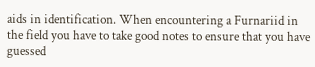aids in identification. When encountering a Furnariid in the field you have to take good notes to ensure that you have guessed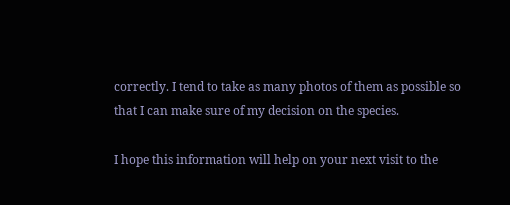correctly. I tend to take as many photos of them as possible so that I can make sure of my decision on the species.

I hope this information will help on your next visit to the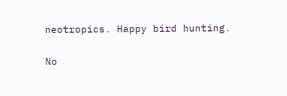neotropics. Happy bird hunting.

No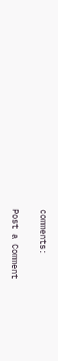comments:

Post a Comment